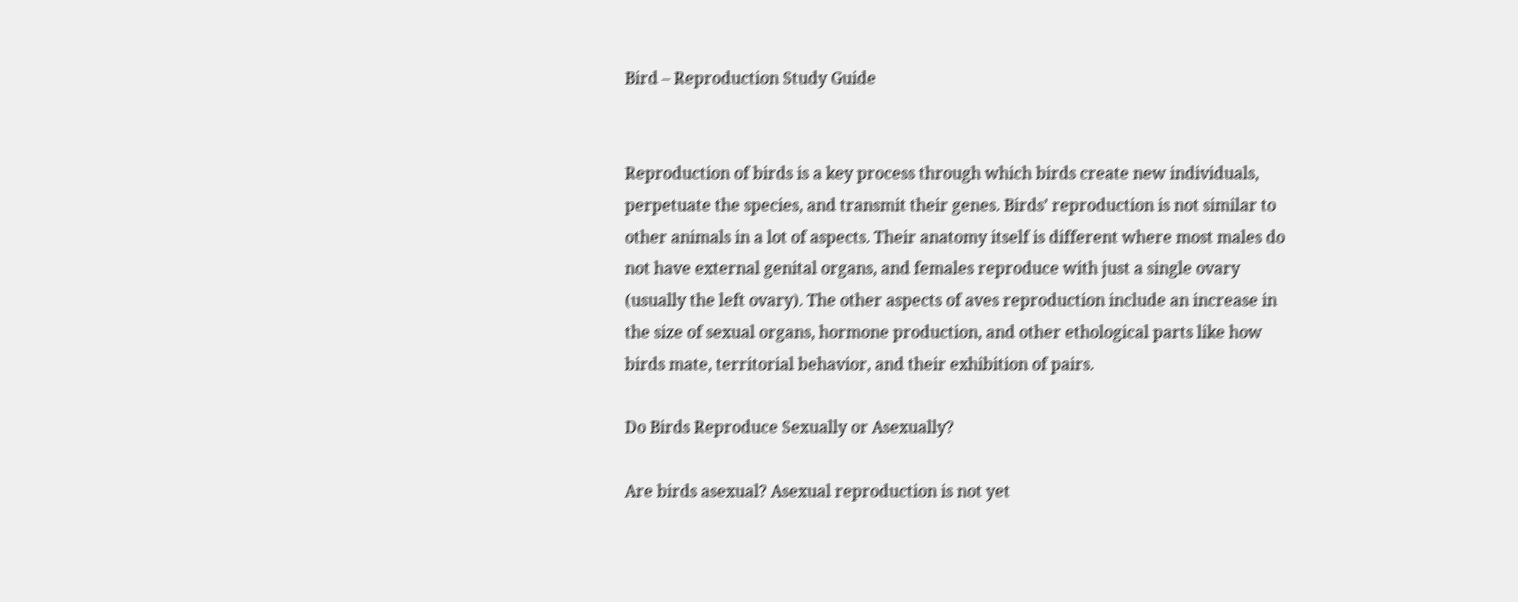Bird – Reproduction Study Guide


Reproduction of birds is a key process through which birds create new individuals, perpetuate the species, and transmit their genes. Birds’ reproduction is not similar to other animals in a lot of aspects. Their anatomy itself is different where most males do not have external genital organs, and females reproduce with just a single ovary (usually the left ovary). The other aspects of aves reproduction include an increase in the size of sexual organs, hormone production, and other ethological parts like how birds mate, territorial behavior, and their exhibition of pairs.

Do Birds Reproduce Sexually or Asexually?

Are birds asexual? Asexual reproduction is not yet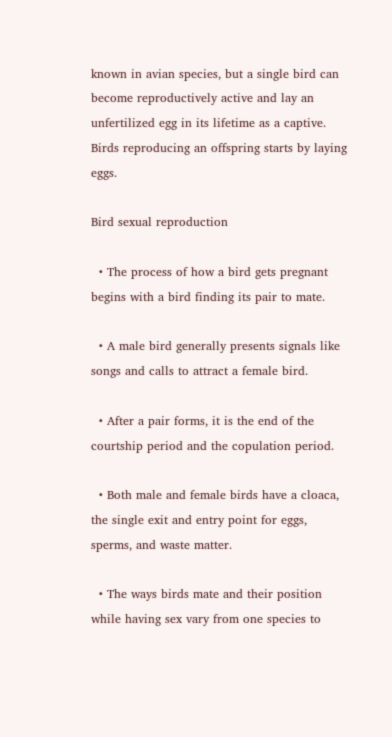known in avian species, but a single bird can become reproductively active and lay an unfertilized egg in its lifetime as a captive. Birds reproducing an offspring starts by laying eggs.

Bird sexual reproduction

  • The process of how a bird gets pregnant begins with a bird finding its pair to mate.

  • A male bird generally presents signals like songs and calls to attract a female bird.

  • After a pair forms, it is the end of the courtship period and the copulation period.

  • Both male and female birds have a cloaca, the single exit and entry point for eggs, sperms, and waste matter.

  • The ways birds mate and their position while having sex vary from one species to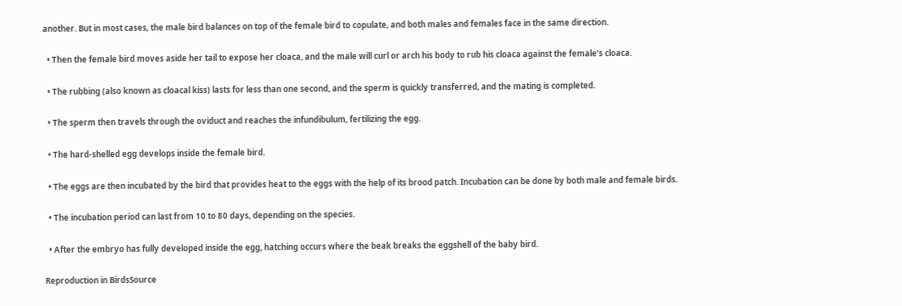another. But in most cases, the male bird balances on top of the female bird to copulate, and both males and females face in the same direction.

  • Then the female bird moves aside her tail to expose her cloaca, and the male will curl or arch his body to rub his cloaca against the female’s cloaca.

  • The rubbing (also known as cloacal kiss) lasts for less than one second, and the sperm is quickly transferred, and the mating is completed.

  • The sperm then travels through the oviduct and reaches the infundibulum, fertilizing the egg.

  • The hard-shelled egg develops inside the female bird.

  • The eggs are then incubated by the bird that provides heat to the eggs with the help of its brood patch. Incubation can be done by both male and female birds.

  • The incubation period can last from 10 to 80 days, depending on the species.

  • After the embryo has fully developed inside the egg, hatching occurs where the beak breaks the eggshell of the baby bird.

Reproduction in BirdsSource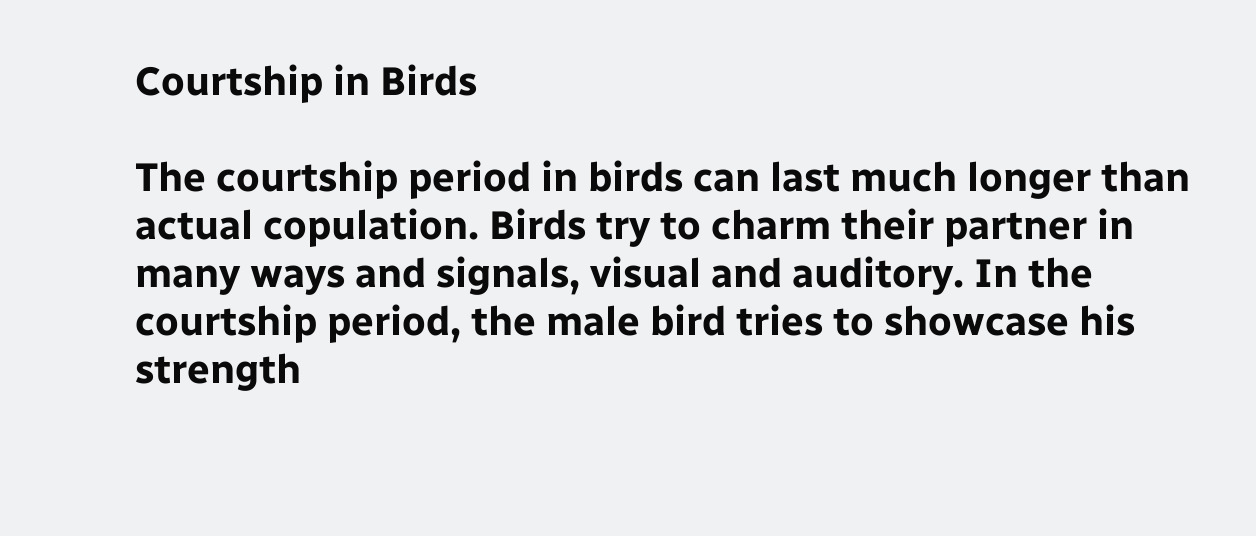Courtship in Birds

The courtship period in birds can last much longer than actual copulation. Birds try to charm their partner in many ways and signals, visual and auditory. In the courtship period, the male bird tries to showcase his strength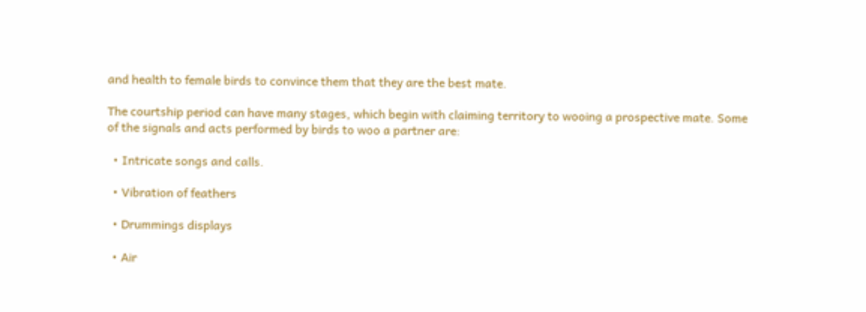and health to female birds to convince them that they are the best mate.

The courtship period can have many stages, which begin with claiming territory to wooing a prospective mate. Some of the signals and acts performed by birds to woo a partner are:

  • Intricate songs and calls.

  • Vibration of feathers

  • Drummings displays

  • Air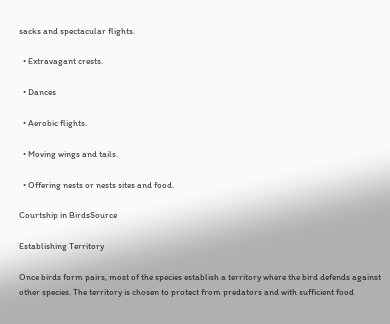sacks and spectacular flights.

  • Extravagant crests.

  • Dances

  • Aerobic flights.

  • Moving wings and tails.

  • Offering nests or nests sites and food.

Courtship in BirdsSource

Establishing Territory

Once birds form pairs, most of the species establish a territory where the bird defends against other species. The territory is chosen to protect from predators and with sufficient food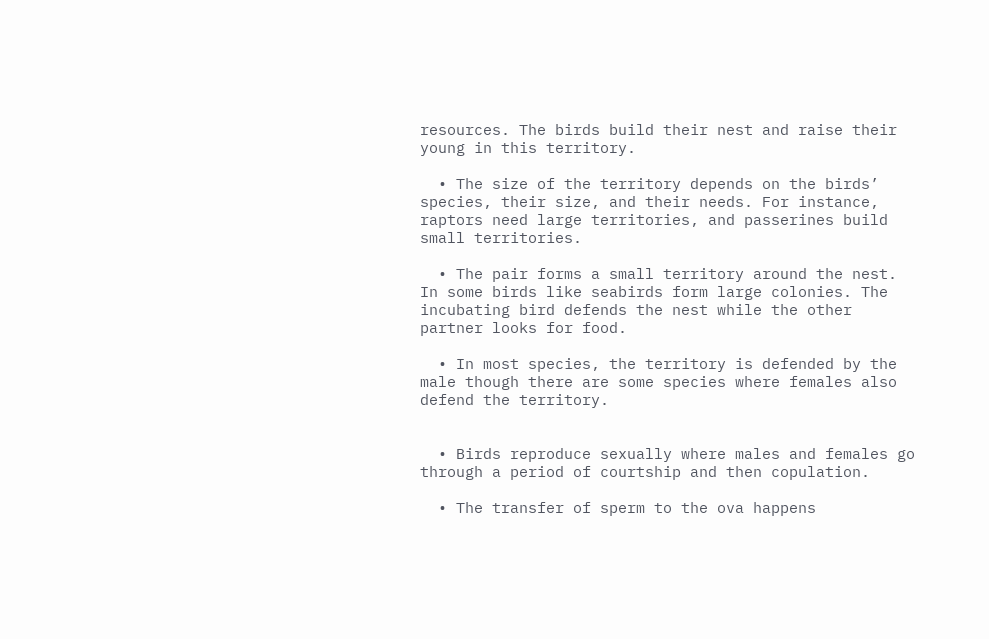resources. The birds build their nest and raise their young in this territory.

  • The size of the territory depends on the birds’ species, their size, and their needs. For instance, raptors need large territories, and passerines build small territories.

  • The pair forms a small territory around the nest. In some birds like seabirds form large colonies. The incubating bird defends the nest while the other partner looks for food.

  • In most species, the territory is defended by the male though there are some species where females also defend the territory.


  • Birds reproduce sexually where males and females go through a period of courtship and then copulation.

  • The transfer of sperm to the ova happens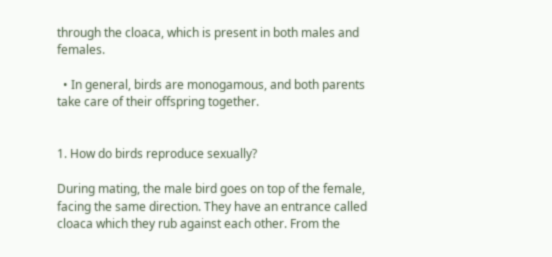through the cloaca, which is present in both males and females.

  • In general, birds are monogamous, and both parents take care of their offspring together.


1. How do birds reproduce sexually?

During mating, the male bird goes on top of the female, facing the same direction. They have an entrance called cloaca which they rub against each other. From the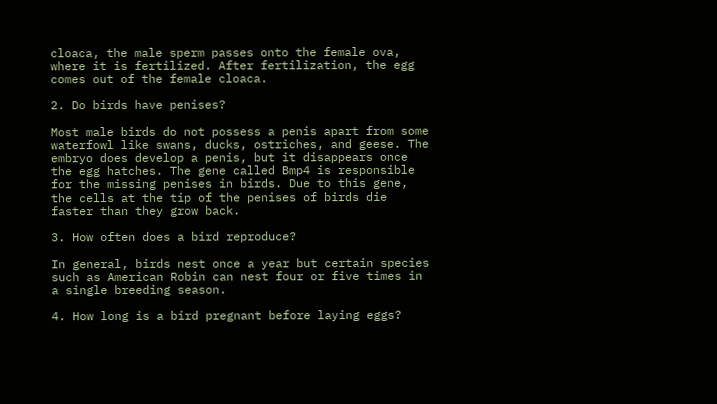cloaca, the male sperm passes onto the female ova, where it is fertilized. After fertilization, the egg comes out of the female cloaca.

2. Do birds have penises?

Most male birds do not possess a penis apart from some waterfowl like swans, ducks, ostriches, and geese. The embryo does develop a penis, but it disappears once the egg hatches. The gene called Bmp4 is responsible for the missing penises in birds. Due to this gene, the cells at the tip of the penises of birds die faster than they grow back.

3. How often does a bird reproduce?

In general, birds nest once a year but certain species such as American Robin can nest four or five times in a single breeding season.

4. How long is a bird pregnant before laying eggs?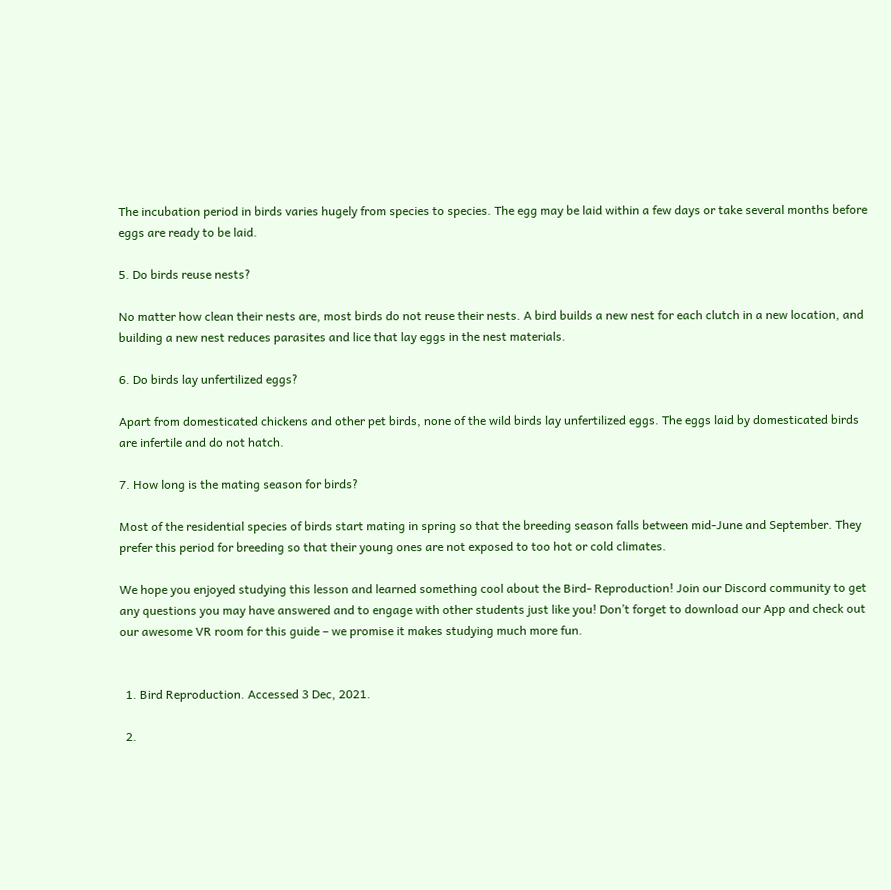The incubation period in birds varies hugely from species to species. The egg may be laid within a few days or take several months before eggs are ready to be laid.

5. Do birds reuse nests?

No matter how clean their nests are, most birds do not reuse their nests. A bird builds a new nest for each clutch in a new location, and building a new nest reduces parasites and lice that lay eggs in the nest materials.

6. Do birds lay unfertilized eggs?

Apart from domesticated chickens and other pet birds, none of the wild birds lay unfertilized eggs. The eggs laid by domesticated birds are infertile and do not hatch.

7. How long is the mating season for birds?

Most of the residential species of birds start mating in spring so that the breeding season falls between mid-June and September. They prefer this period for breeding so that their young ones are not exposed to too hot or cold climates.

We hope you enjoyed studying this lesson and learned something cool about the Bird- Reproduction! Join our Discord community to get any questions you may have answered and to engage with other students just like you! Don’t forget to download our App and check out our awesome VR room for this guide – we promise it makes studying much more fun.


  1. Bird Reproduction. Accessed 3 Dec, 2021.

  2.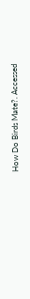How Do Birds Mate?. Accessed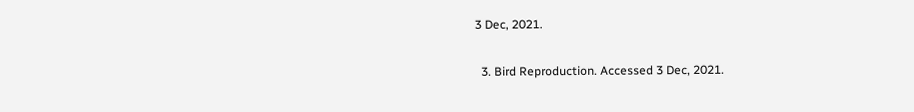3 Dec, 2021.

  3. Bird Reproduction. Accessed 3 Dec, 2021.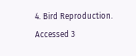4. Bird Reproduction. Accessed 3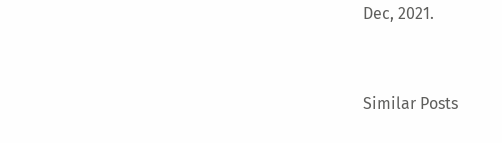Dec, 2021.


Similar Posts